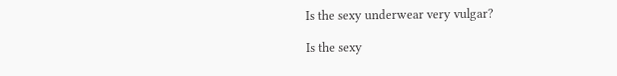Is the sexy underwear very vulgar?

Is the sexy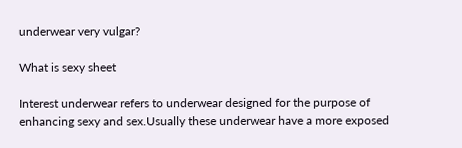underwear very vulgar?

What is sexy sheet

Interest underwear refers to underwear designed for the purpose of enhancing sexy and sex.Usually these underwear have a more exposed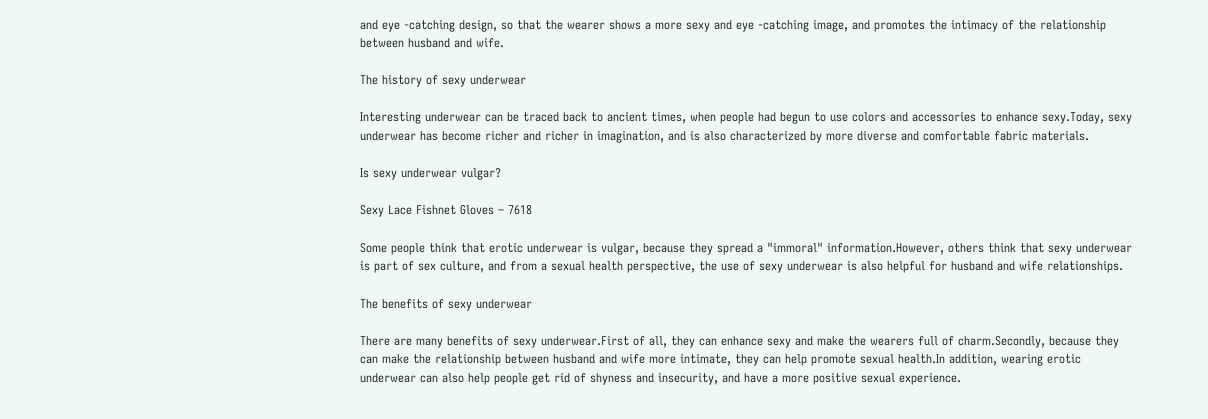and eye -catching design, so that the wearer shows a more sexy and eye -catching image, and promotes the intimacy of the relationship between husband and wife.

The history of sexy underwear

Interesting underwear can be traced back to ancient times, when people had begun to use colors and accessories to enhance sexy.Today, sexy underwear has become richer and richer in imagination, and is also characterized by more diverse and comfortable fabric materials.

Is sexy underwear vulgar?

Sexy Lace Fishnet Gloves – 7618

Some people think that erotic underwear is vulgar, because they spread a "immoral" information.However, others think that sexy underwear is part of sex culture, and from a sexual health perspective, the use of sexy underwear is also helpful for husband and wife relationships.

The benefits of sexy underwear

There are many benefits of sexy underwear.First of all, they can enhance sexy and make the wearers full of charm.Secondly, because they can make the relationship between husband and wife more intimate, they can help promote sexual health.In addition, wearing erotic underwear can also help people get rid of shyness and insecurity, and have a more positive sexual experience.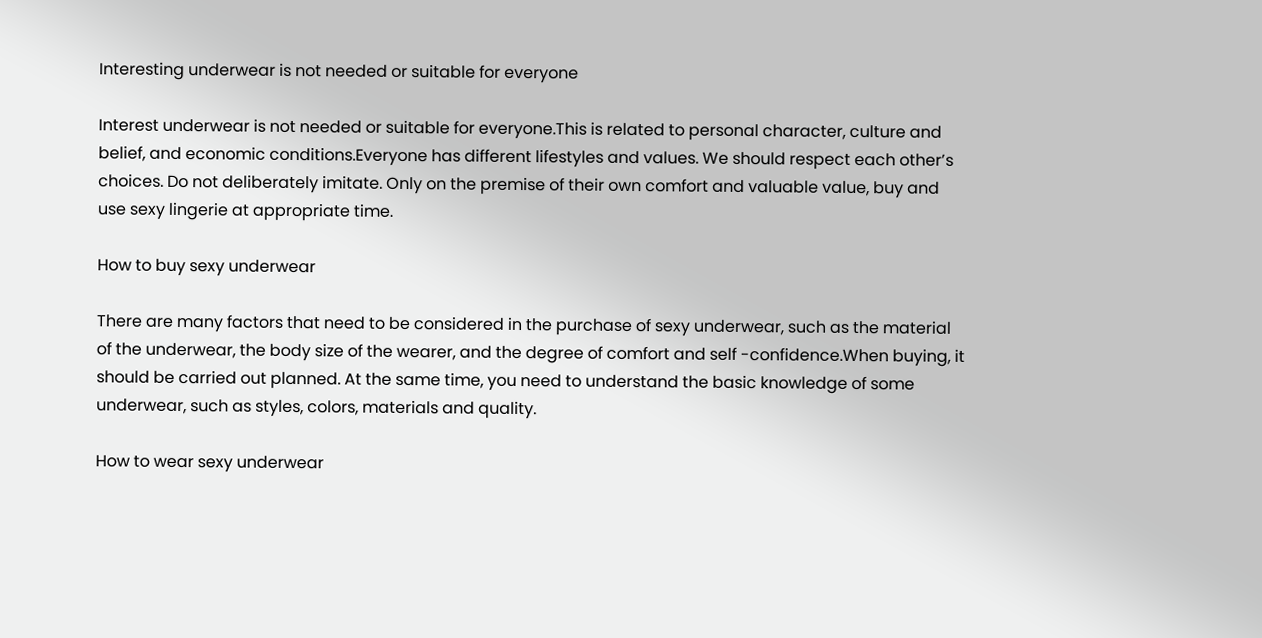Interesting underwear is not needed or suitable for everyone

Interest underwear is not needed or suitable for everyone.This is related to personal character, culture and belief, and economic conditions.Everyone has different lifestyles and values. We should respect each other’s choices. Do not deliberately imitate. Only on the premise of their own comfort and valuable value, buy and use sexy lingerie at appropriate time.

How to buy sexy underwear

There are many factors that need to be considered in the purchase of sexy underwear, such as the material of the underwear, the body size of the wearer, and the degree of comfort and self -confidence.When buying, it should be carried out planned. At the same time, you need to understand the basic knowledge of some underwear, such as styles, colors, materials and quality.

How to wear sexy underwear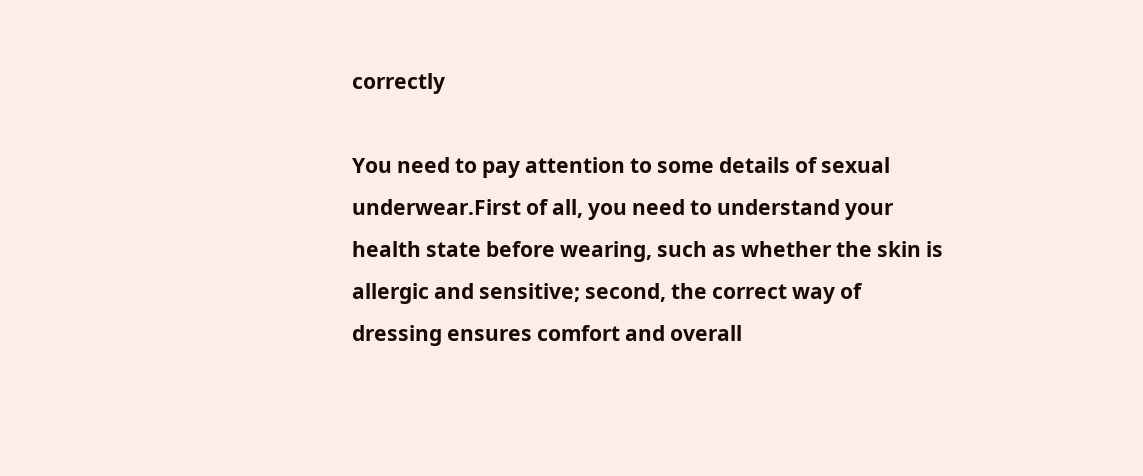correctly

You need to pay attention to some details of sexual underwear.First of all, you need to understand your health state before wearing, such as whether the skin is allergic and sensitive; second, the correct way of dressing ensures comfort and overall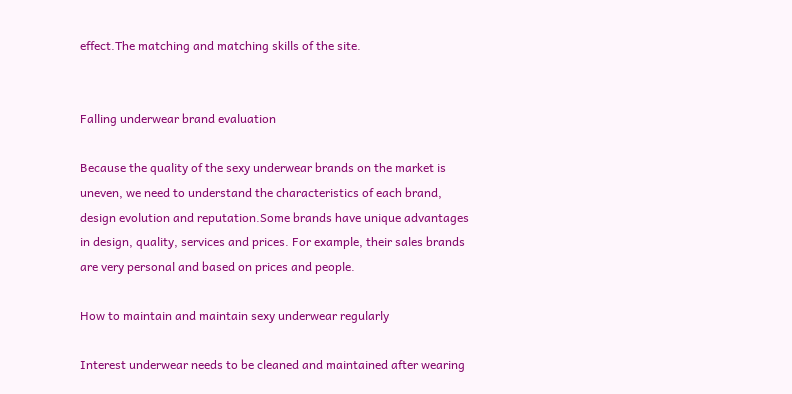effect.The matching and matching skills of the site.


Falling underwear brand evaluation

Because the quality of the sexy underwear brands on the market is uneven, we need to understand the characteristics of each brand, design evolution and reputation.Some brands have unique advantages in design, quality, services and prices. For example, their sales brands are very personal and based on prices and people.

How to maintain and maintain sexy underwear regularly

Interest underwear needs to be cleaned and maintained after wearing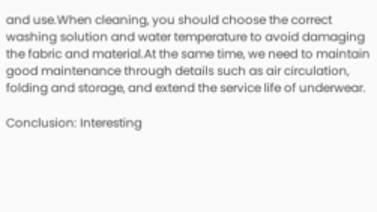and use.When cleaning, you should choose the correct washing solution and water temperature to avoid damaging the fabric and material.At the same time, we need to maintain good maintenance through details such as air circulation, folding and storage, and extend the service life of underwear.

Conclusion: Interesting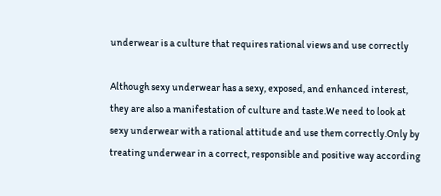underwear is a culture that requires rational views and use correctly

Although sexy underwear has a sexy, exposed, and enhanced interest, they are also a manifestation of culture and taste.We need to look at sexy underwear with a rational attitude and use them correctly.Only by treating underwear in a correct, responsible and positive way according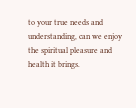to your true needs and understanding, can we enjoy the spiritual pleasure and health it brings.